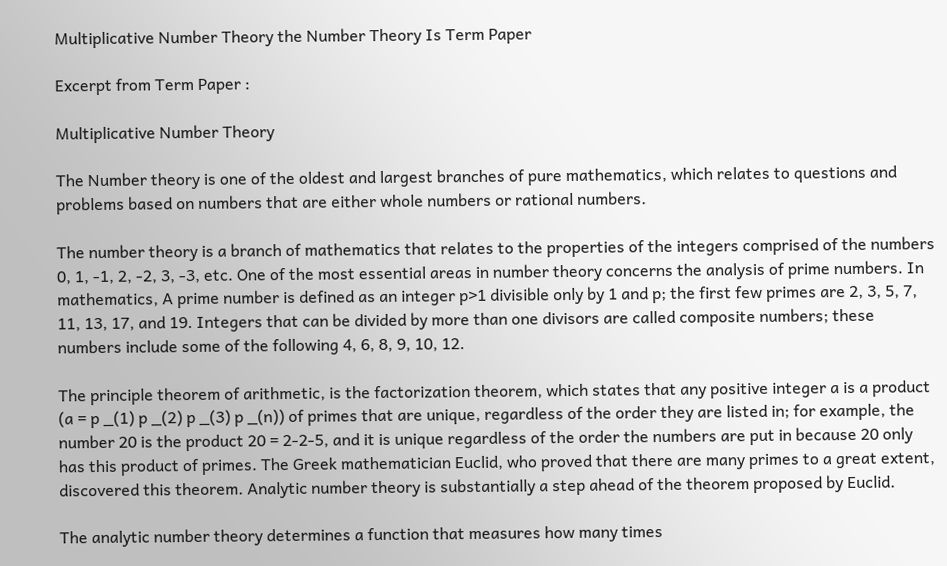Multiplicative Number Theory the Number Theory Is Term Paper

Excerpt from Term Paper :

Multiplicative Number Theory

The Number theory is one of the oldest and largest branches of pure mathematics, which relates to questions and problems based on numbers that are either whole numbers or rational numbers.

The number theory is a branch of mathematics that relates to the properties of the integers comprised of the numbers 0, 1, -1, 2, -2, 3, -3, etc. One of the most essential areas in number theory concerns the analysis of prime numbers. In mathematics, A prime number is defined as an integer p>1 divisible only by 1 and p; the first few primes are 2, 3, 5, 7, 11, 13, 17, and 19. Integers that can be divided by more than one divisors are called composite numbers; these numbers include some of the following 4, 6, 8, 9, 10, 12.

The principle theorem of arithmetic, is the factorization theorem, which states that any positive integer a is a product (a = p _(1) p _(2) p _(3) p _(n)) of primes that are unique, regardless of the order they are listed in; for example, the number 20 is the product 20 = 2-2-5, and it is unique regardless of the order the numbers are put in because 20 only has this product of primes. The Greek mathematician Euclid, who proved that there are many primes to a great extent, discovered this theorem. Analytic number theory is substantially a step ahead of the theorem proposed by Euclid.

The analytic number theory determines a function that measures how many times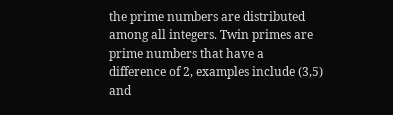the prime numbers are distributed among all integers. Twin primes are prime numbers that have a difference of 2, examples include (3,5) and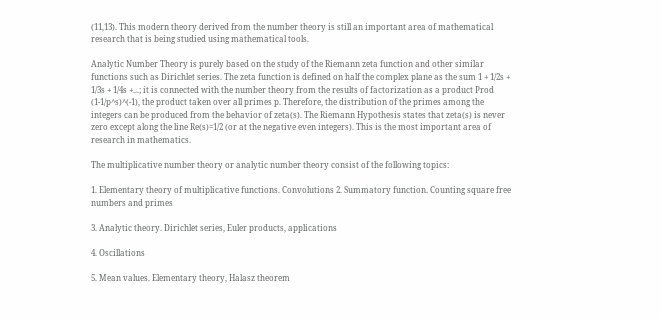(11,13). This modern theory derived from the number theory is still an important area of mathematical research that is being studied using mathematical tools.

Analytic Number Theory is purely based on the study of the Riemann zeta function and other similar functions such as Dirichlet series. The zeta function is defined on half the complex plane as the sum 1 + 1/2s + 1/3s + 1/4s +...; it is connected with the number theory from the results of factorization as a product Prod (1-1/p^s)^(-1), the product taken over all primes p. Therefore, the distribution of the primes among the integers can be produced from the behavior of zeta(s). The Riemann Hypothesis states that zeta(s) is never zero except along the line Re(s)=1/2 (or at the negative even integers). This is the most important area of research in mathematics.

The multiplicative number theory or analytic number theory consist of the following topics:

1. Elementary theory of multiplicative functions. Convolutions 2. Summatory function. Counting square free numbers and primes

3. Analytic theory. Dirichlet series, Euler products, applications

4. Oscillations

5. Mean values. Elementary theory, Halasz theorem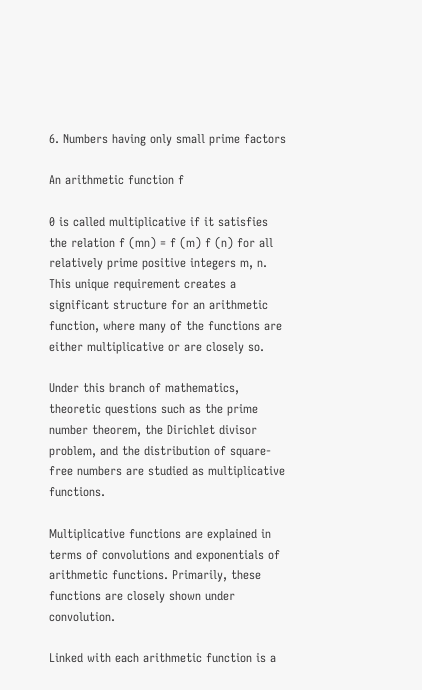6. Numbers having only small prime factors

An arithmetic function f

0 is called multiplicative if it satisfies the relation f (mn) = f (m) f (n) for all relatively prime positive integers m, n. This unique requirement creates a significant structure for an arithmetic function, where many of the functions are either multiplicative or are closely so.

Under this branch of mathematics, theoretic questions such as the prime number theorem, the Dirichlet divisor problem, and the distribution of square-free numbers are studied as multiplicative functions.

Multiplicative functions are explained in terms of convolutions and exponentials of arithmetic functions. Primarily, these functions are closely shown under convolution.

Linked with each arithmetic function is a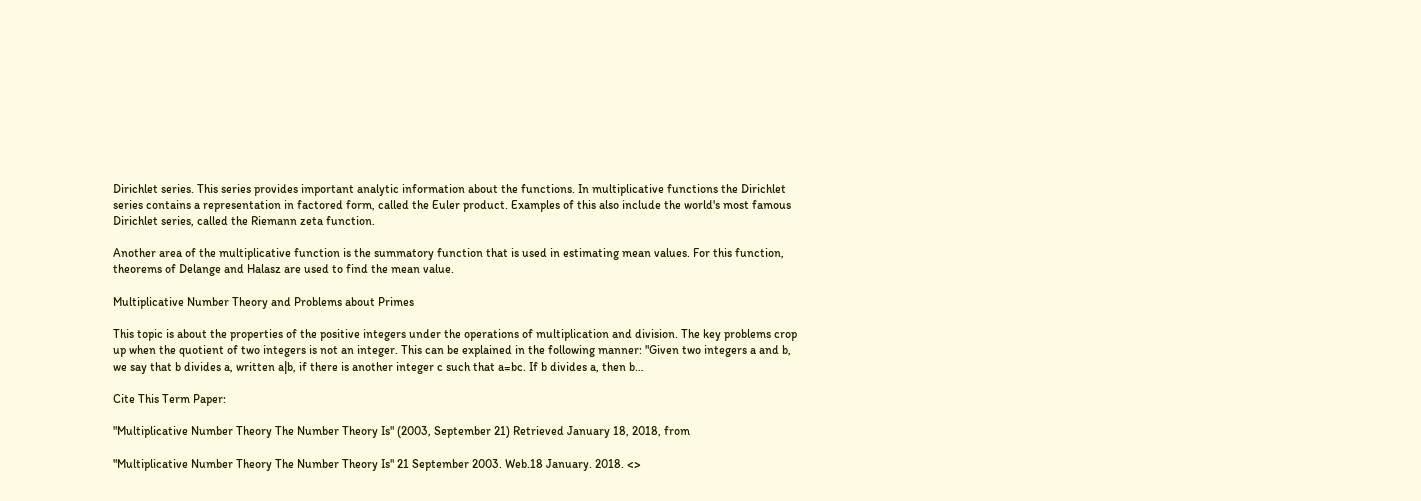Dirichlet series. This series provides important analytic information about the functions. In multiplicative functions the Dirichlet series contains a representation in factored form, called the Euler product. Examples of this also include the world's most famous Dirichlet series, called the Riemann zeta function.

Another area of the multiplicative function is the summatory function that is used in estimating mean values. For this function, theorems of Delange and Halasz are used to find the mean value.

Multiplicative Number Theory and Problems about Primes

This topic is about the properties of the positive integers under the operations of multiplication and division. The key problems crop up when the quotient of two integers is not an integer. This can be explained in the following manner: "Given two integers a and b, we say that b divides a, written a|b, if there is another integer c such that a=bc. If b divides a, then b…

Cite This Term Paper:

"Multiplicative Number Theory The Number Theory Is" (2003, September 21) Retrieved January 18, 2018, from

"Multiplicative Number Theory The Number Theory Is" 21 September 2003. Web.18 January. 2018. <>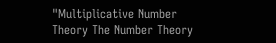"Multiplicative Number Theory The Number Theory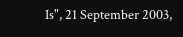Is", 21 September 2003,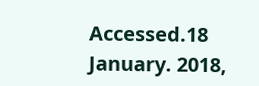Accessed.18 January. 2018,